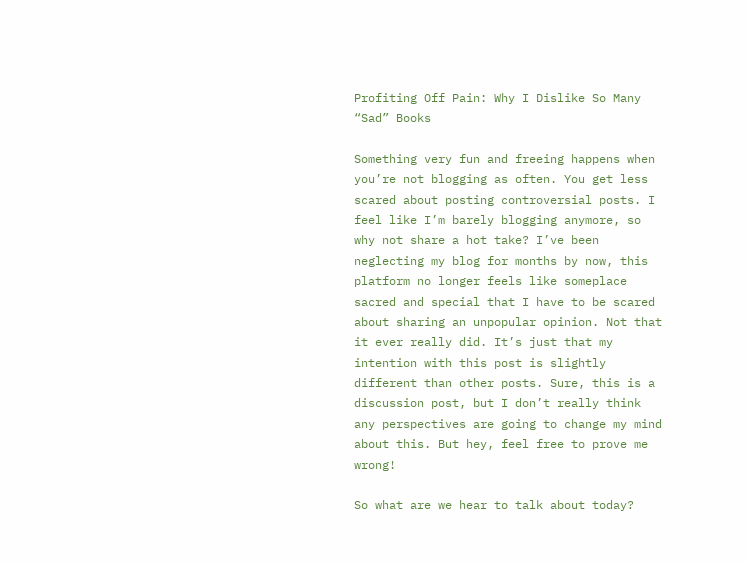Profiting Off Pain: Why I Dislike So Many “Sad” Books

Something very fun and freeing happens when you’re not blogging as often. You get less scared about posting controversial posts. I feel like I’m barely blogging anymore, so why not share a hot take? I’ve been neglecting my blog for months by now, this platform no longer feels like someplace sacred and special that I have to be scared about sharing an unpopular opinion. Not that it ever really did. It’s just that my intention with this post is slightly different than other posts. Sure, this is a discussion post, but I don’t really think any perspectives are going to change my mind about this. But hey, feel free to prove me wrong!

So what are we hear to talk about today?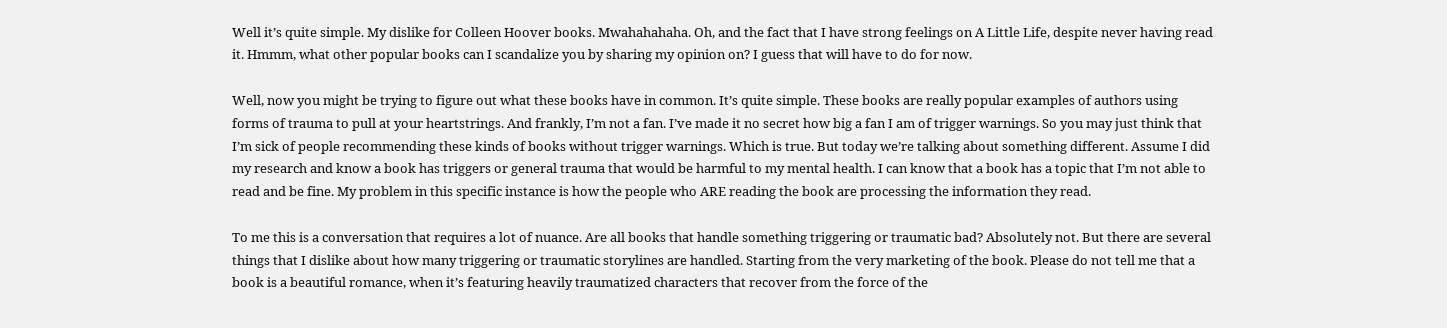Well it’s quite simple. My dislike for Colleen Hoover books. Mwahahahaha. Oh, and the fact that I have strong feelings on A Little Life, despite never having read it. Hmmm, what other popular books can I scandalize you by sharing my opinion on? I guess that will have to do for now.

Well, now you might be trying to figure out what these books have in common. It’s quite simple. These books are really popular examples of authors using forms of trauma to pull at your heartstrings. And frankly, I’m not a fan. I’ve made it no secret how big a fan I am of trigger warnings. So you may just think that I’m sick of people recommending these kinds of books without trigger warnings. Which is true. But today we’re talking about something different. Assume I did my research and know a book has triggers or general trauma that would be harmful to my mental health. I can know that a book has a topic that I’m not able to read and be fine. My problem in this specific instance is how the people who ARE reading the book are processing the information they read.

To me this is a conversation that requires a lot of nuance. Are all books that handle something triggering or traumatic bad? Absolutely not. But there are several things that I dislike about how many triggering or traumatic storylines are handled. Starting from the very marketing of the book. Please do not tell me that a book is a beautiful romance, when it’s featuring heavily traumatized characters that recover from the force of the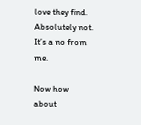love they find. Absolutely not. It’s a no from me.

Now how about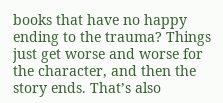books that have no happy ending to the trauma? Things just get worse and worse for the character, and then the story ends. That’s also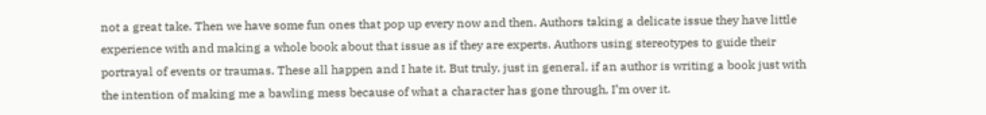not a great take. Then we have some fun ones that pop up every now and then. Authors taking a delicate issue they have little experience with and making a whole book about that issue as if they are experts. Authors using stereotypes to guide their portrayal of events or traumas. These all happen and I hate it. But truly, just in general, if an author is writing a book just with the intention of making me a bawling mess because of what a character has gone through, I’m over it.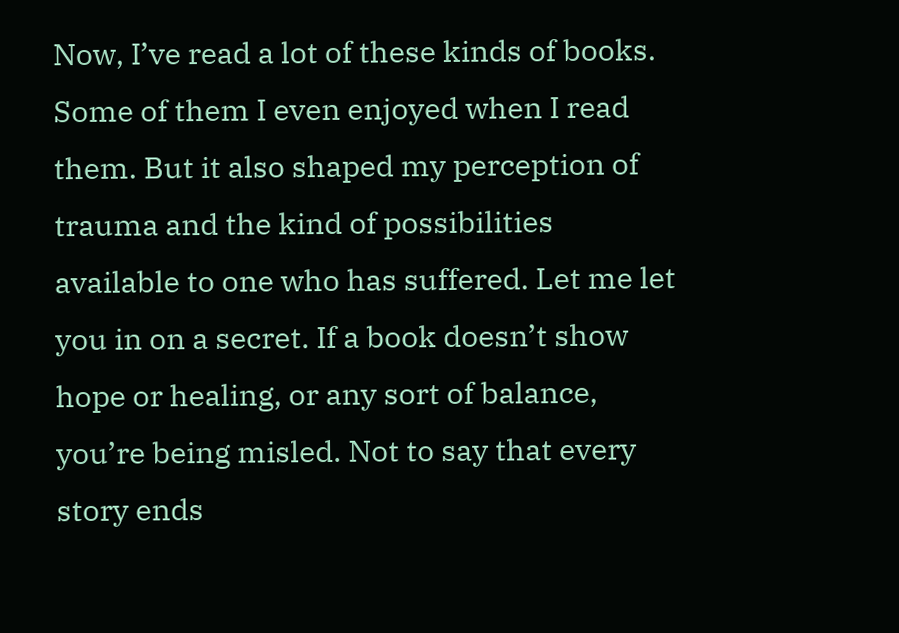Now, I’ve read a lot of these kinds of books. Some of them I even enjoyed when I read them. But it also shaped my perception of trauma and the kind of possibilities available to one who has suffered. Let me let you in on a secret. If a book doesn’t show hope or healing, or any sort of balance, you’re being misled. Not to say that every story ends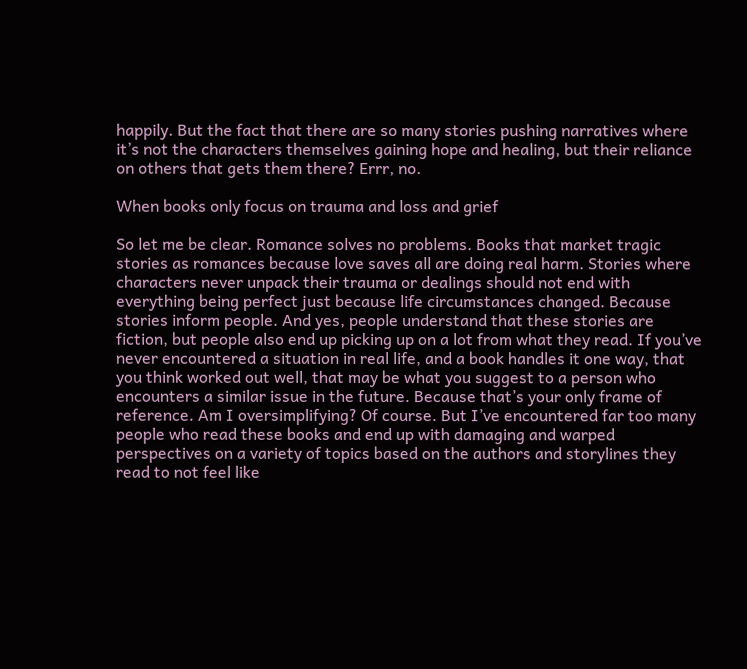happily. But the fact that there are so many stories pushing narratives where it’s not the characters themselves gaining hope and healing, but their reliance on others that gets them there? Errr, no.

When books only focus on trauma and loss and grief

So let me be clear. Romance solves no problems. Books that market tragic stories as romances because love saves all are doing real harm. Stories where characters never unpack their trauma or dealings should not end with everything being perfect just because life circumstances changed. Because stories inform people. And yes, people understand that these stories are fiction, but people also end up picking up on a lot from what they read. If you’ve never encountered a situation in real life, and a book handles it one way, that you think worked out well, that may be what you suggest to a person who encounters a similar issue in the future. Because that’s your only frame of reference. Am I oversimplifying? Of course. But I’ve encountered far too many people who read these books and end up with damaging and warped perspectives on a variety of topics based on the authors and storylines they read to not feel like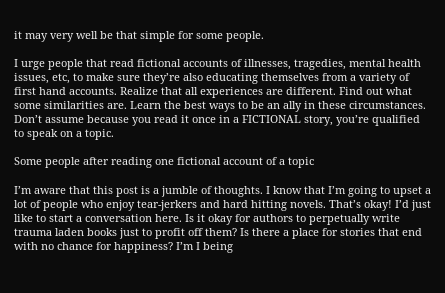it may very well be that simple for some people.

I urge people that read fictional accounts of illnesses, tragedies, mental health issues, etc, to make sure they’re also educating themselves from a variety of first hand accounts. Realize that all experiences are different. Find out what some similarities are. Learn the best ways to be an ally in these circumstances. Don’t assume because you read it once in a FICTIONAL story, you’re qualified to speak on a topic.

Some people after reading one fictional account of a topic

I’m aware that this post is a jumble of thoughts. I know that I’m going to upset a lot of people who enjoy tear-jerkers and hard hitting novels. That’s okay! I’d just like to start a conversation here. Is it okay for authors to perpetually write trauma laden books just to profit off them? Is there a place for stories that end with no chance for happiness? I’m I being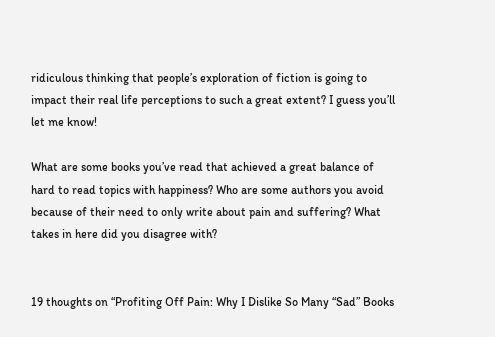ridiculous thinking that people’s exploration of fiction is going to impact their real life perceptions to such a great extent? I guess you’ll let me know!

What are some books you’ve read that achieved a great balance of hard to read topics with happiness? Who are some authors you avoid because of their need to only write about pain and suffering? What takes in here did you disagree with?


19 thoughts on “Profiting Off Pain: Why I Dislike So Many “Sad” Books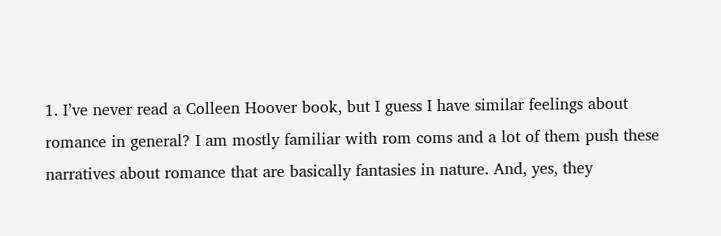1. I’ve never read a Colleen Hoover book, but I guess I have similar feelings about romance in general? I am mostly familiar with rom coms and a lot of them push these narratives about romance that are basically fantasies in nature. And, yes, they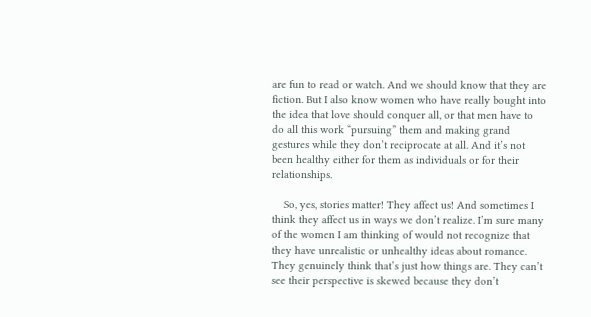are fun to read or watch. And we should know that they are fiction. But I also know women who have really bought into the idea that love should conquer all, or that men have to do all this work “pursuing” them and making grand gestures while they don’t reciprocate at all. And it’s not been healthy either for them as individuals or for their relationships.

    So, yes, stories matter! They affect us! And sometimes I think they affect us in ways we don’t realize. I’m sure many of the women I am thinking of would not recognize that they have unrealistic or unhealthy ideas about romance. They genuinely think that’s just how things are. They can’t see their perspective is skewed because they don’t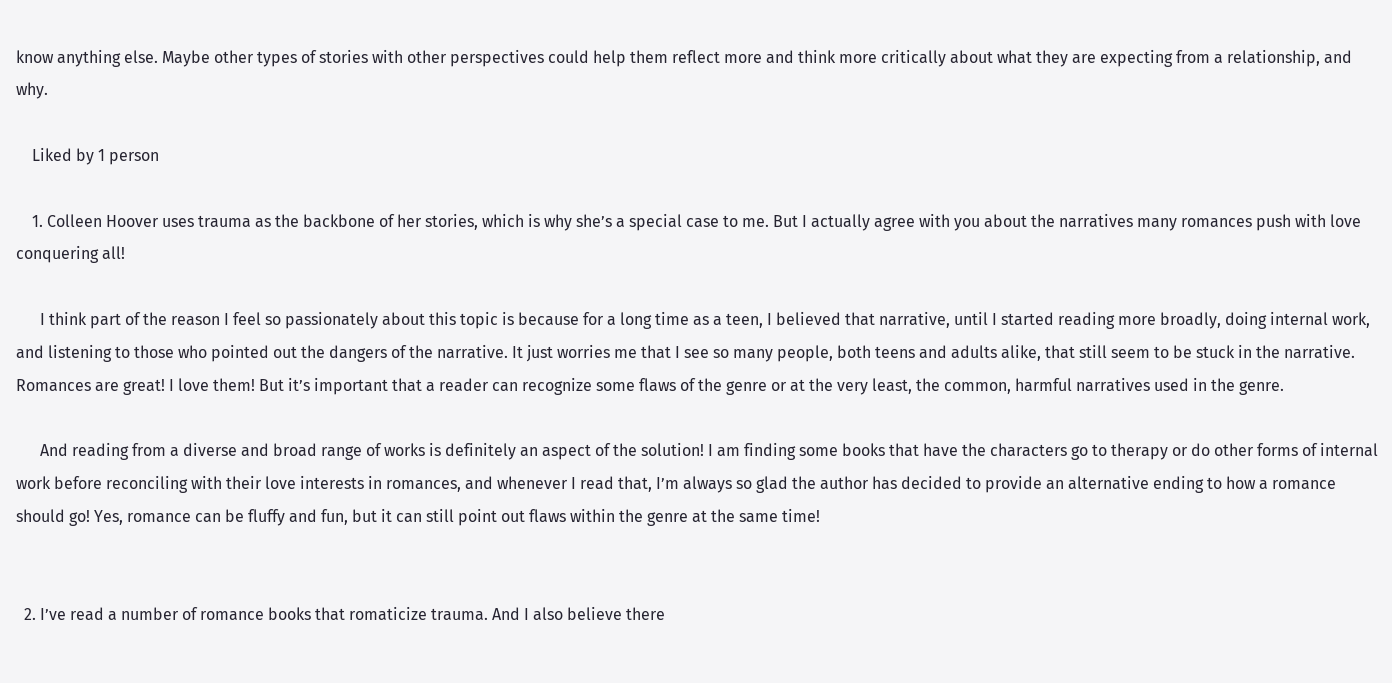know anything else. Maybe other types of stories with other perspectives could help them reflect more and think more critically about what they are expecting from a relationship, and why.

    Liked by 1 person

    1. Colleen Hoover uses trauma as the backbone of her stories, which is why she’s a special case to me. But I actually agree with you about the narratives many romances push with love conquering all!

      I think part of the reason I feel so passionately about this topic is because for a long time as a teen, I believed that narrative, until I started reading more broadly, doing internal work, and listening to those who pointed out the dangers of the narrative. It just worries me that I see so many people, both teens and adults alike, that still seem to be stuck in the narrative. Romances are great! I love them! But it’s important that a reader can recognize some flaws of the genre or at the very least, the common, harmful narratives used in the genre.

      And reading from a diverse and broad range of works is definitely an aspect of the solution! I am finding some books that have the characters go to therapy or do other forms of internal work before reconciling with their love interests in romances, and whenever I read that, I’m always so glad the author has decided to provide an alternative ending to how a romance should go! Yes, romance can be fluffy and fun, but it can still point out flaws within the genre at the same time!


  2. I’ve read a number of romance books that romaticize trauma. And I also believe there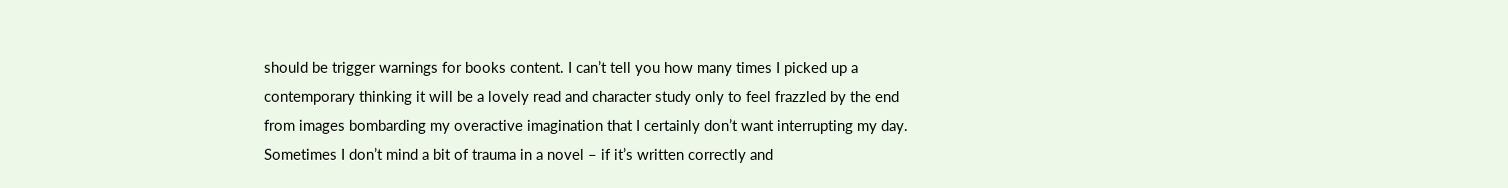should be trigger warnings for books content. I can’t tell you how many times I picked up a contemporary thinking it will be a lovely read and character study only to feel frazzled by the end from images bombarding my overactive imagination that I certainly don’t want interrupting my day. Sometimes I don’t mind a bit of trauma in a novel – if it’s written correctly and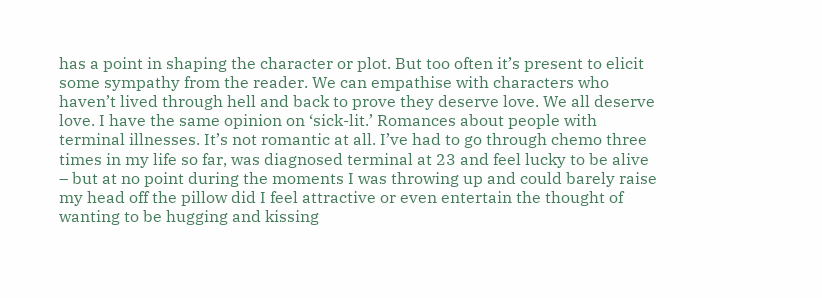has a point in shaping the character or plot. But too often it’s present to elicit some sympathy from the reader. We can empathise with characters who haven’t lived through hell and back to prove they deserve love. We all deserve love. I have the same opinion on ‘sick-lit.’ Romances about people with terminal illnesses. It’s not romantic at all. I’ve had to go through chemo three times in my life so far, was diagnosed terminal at 23 and feel lucky to be alive – but at no point during the moments I was throwing up and could barely raise my head off the pillow did I feel attractive or even entertain the thought of wanting to be hugging and kissing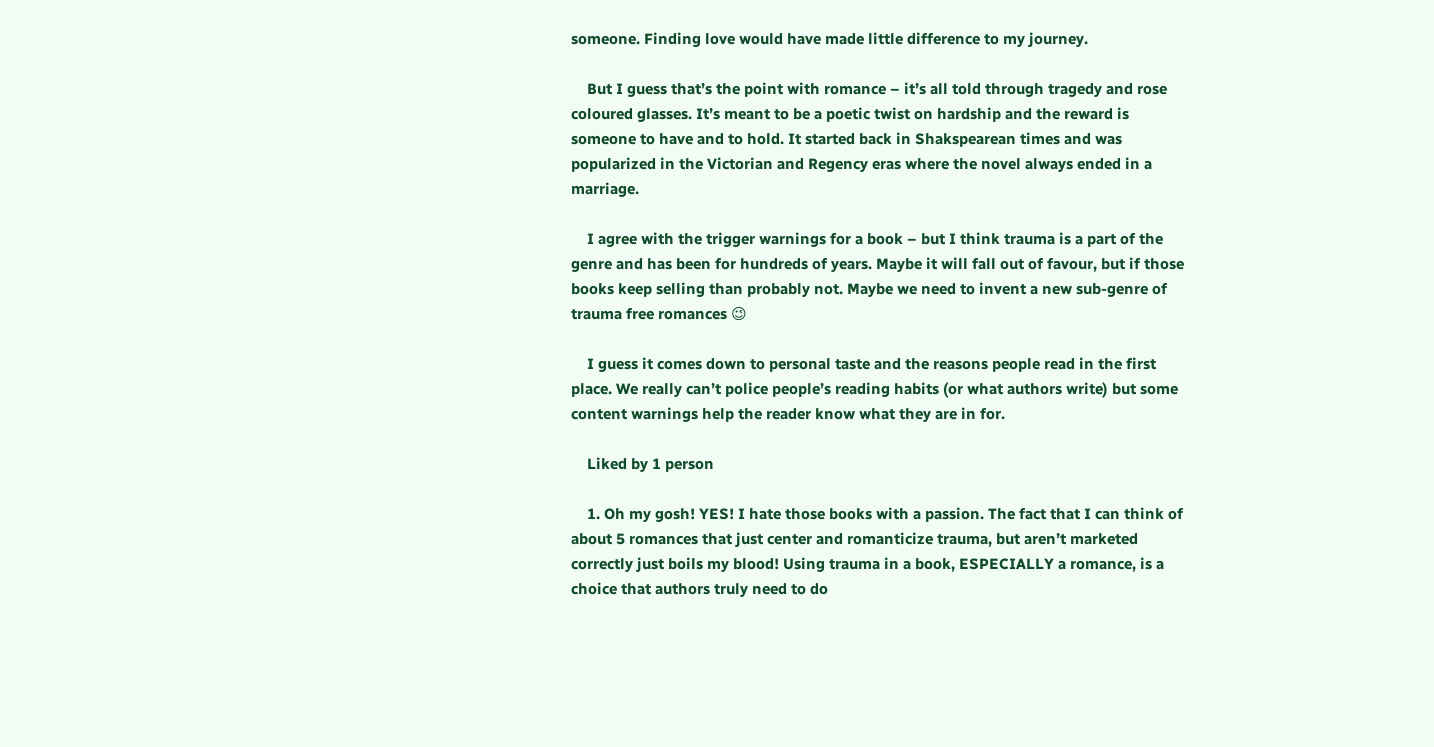someone. Finding love would have made little difference to my journey.

    But I guess that’s the point with romance – it’s all told through tragedy and rose coloured glasses. It’s meant to be a poetic twist on hardship and the reward is someone to have and to hold. It started back in Shakspearean times and was popularized in the Victorian and Regency eras where the novel always ended in a marriage.

    I agree with the trigger warnings for a book – but I think trauma is a part of the genre and has been for hundreds of years. Maybe it will fall out of favour, but if those books keep selling than probably not. Maybe we need to invent a new sub-genre of trauma free romances 😉

    I guess it comes down to personal taste and the reasons people read in the first place. We really can’t police people’s reading habits (or what authors write) but some content warnings help the reader know what they are in for.

    Liked by 1 person

    1. Oh my gosh! YES! I hate those books with a passion. The fact that I can think of about 5 romances that just center and romanticize trauma, but aren’t marketed correctly just boils my blood! Using trauma in a book, ESPECIALLY a romance, is a choice that authors truly need to do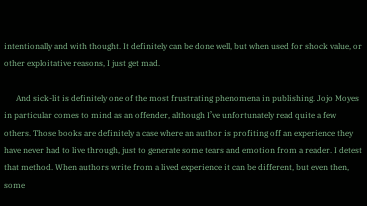intentionally and with thought. It definitely can be done well, but when used for shock value, or other exploitative reasons, I just get mad.

      And sick-lit is definitely one of the most frustrating phenomena in publishing. Jojo Moyes in particular comes to mind as an offender, although I’ve unfortunately read quite a few others. Those books are definitely a case where an author is profiting off an experience they have never had to live through, just to generate some tears and emotion from a reader. I detest that method. When authors write from a lived experience it can be different, but even then, some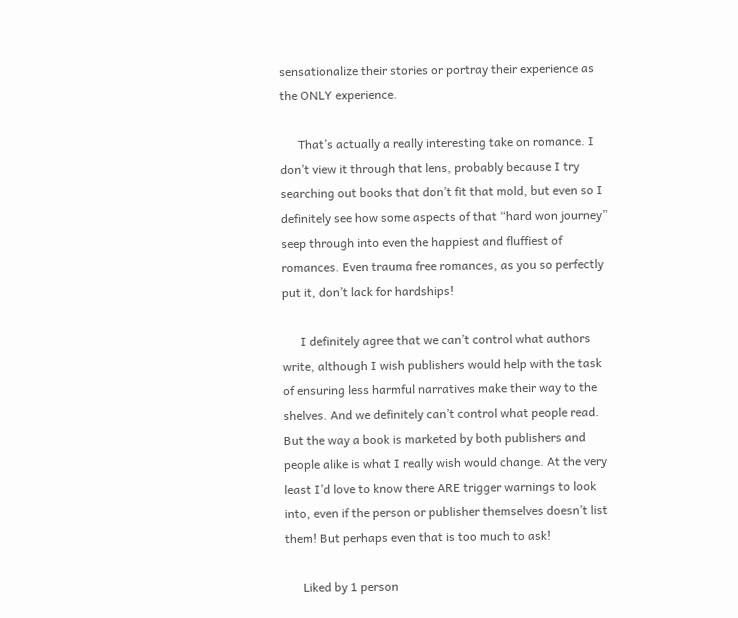sensationalize their stories or portray their experience as the ONLY experience.

      That’s actually a really interesting take on romance. I don’t view it through that lens, probably because I try searching out books that don’t fit that mold, but even so I definitely see how some aspects of that “hard won journey” seep through into even the happiest and fluffiest of romances. Even trauma free romances, as you so perfectly put it, don’t lack for hardships!

      I definitely agree that we can’t control what authors write, although I wish publishers would help with the task of ensuring less harmful narratives make their way to the shelves. And we definitely can’t control what people read. But the way a book is marketed by both publishers and people alike is what I really wish would change. At the very least I’d love to know there ARE trigger warnings to look into, even if the person or publisher themselves doesn’t list them! But perhaps even that is too much to ask!

      Liked by 1 person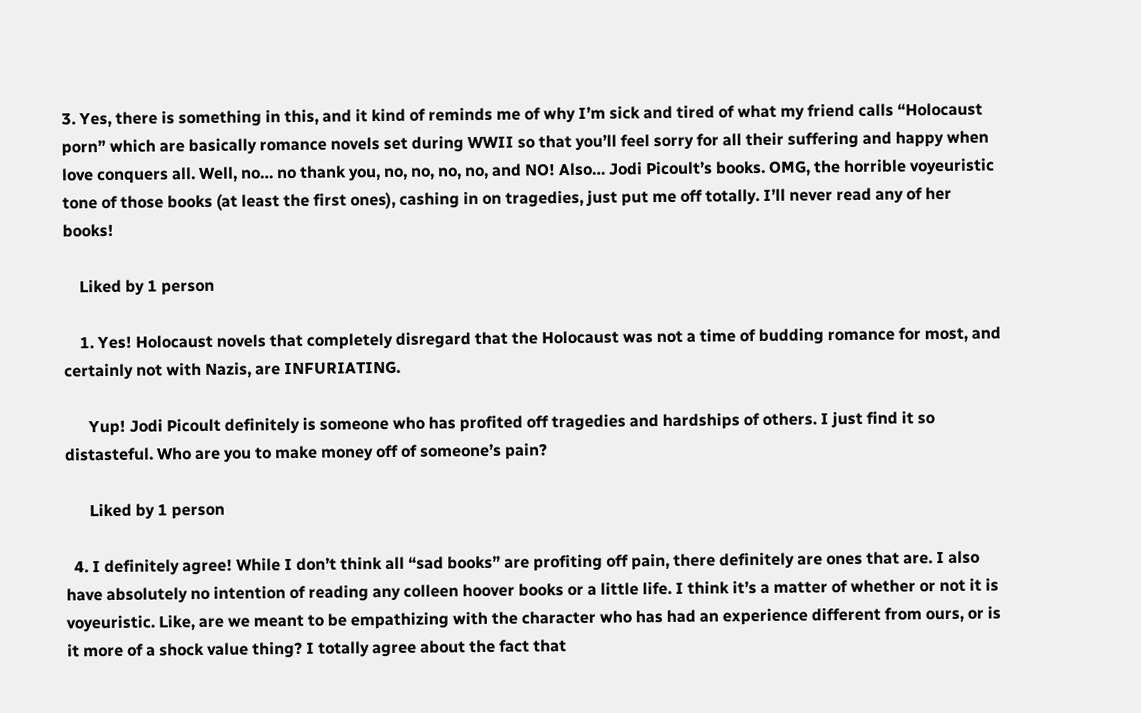3. Yes, there is something in this, and it kind of reminds me of why I’m sick and tired of what my friend calls “Holocaust porn” which are basically romance novels set during WWII so that you’ll feel sorry for all their suffering and happy when love conquers all. Well, no… no thank you, no, no, no, no, and NO! Also… Jodi Picoult’s books. OMG, the horrible voyeuristic tone of those books (at least the first ones), cashing in on tragedies, just put me off totally. I’ll never read any of her books!

    Liked by 1 person

    1. Yes! Holocaust novels that completely disregard that the Holocaust was not a time of budding romance for most, and certainly not with Nazis, are INFURIATING.

      Yup! Jodi Picoult definitely is someone who has profited off tragedies and hardships of others. I just find it so distasteful. Who are you to make money off of someone’s pain?

      Liked by 1 person

  4. I definitely agree! While I don’t think all “sad books” are profiting off pain, there definitely are ones that are. I also have absolutely no intention of reading any colleen hoover books or a little life. I think it’s a matter of whether or not it is voyeuristic. Like, are we meant to be empathizing with the character who has had an experience different from ours, or is it more of a shock value thing? I totally agree about the fact that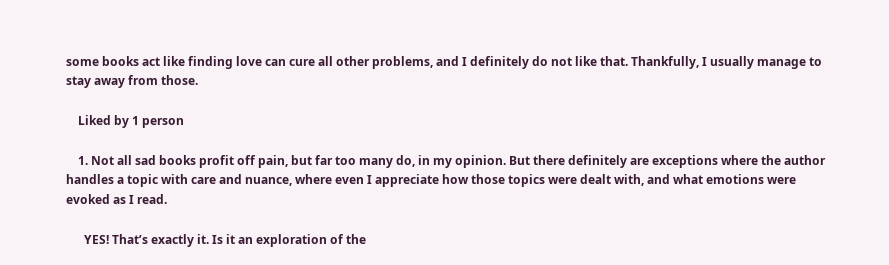some books act like finding love can cure all other problems, and I definitely do not like that. Thankfully, I usually manage to stay away from those.

    Liked by 1 person

    1. Not all sad books profit off pain, but far too many do, in my opinion. But there definitely are exceptions where the author handles a topic with care and nuance, where even I appreciate how those topics were dealt with, and what emotions were evoked as I read.

      YES! That’s exactly it. Is it an exploration of the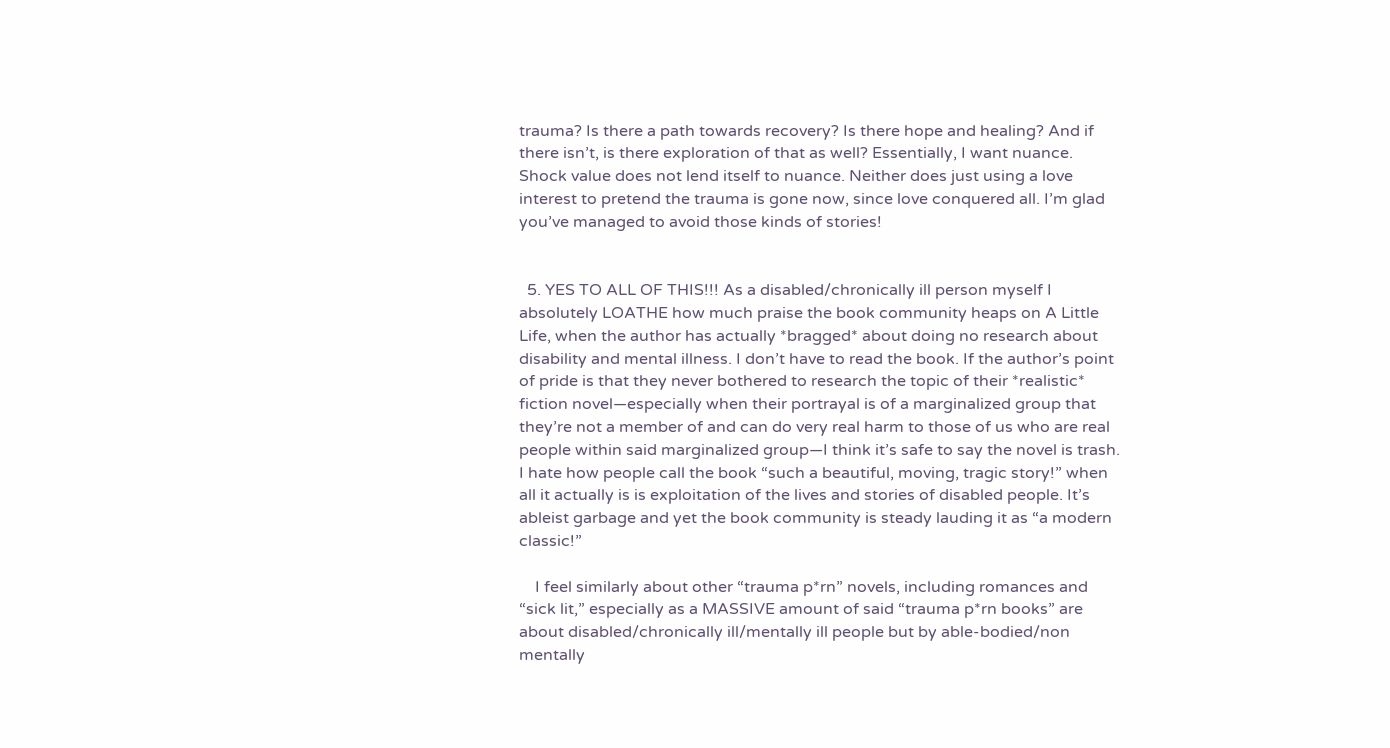trauma? Is there a path towards recovery? Is there hope and healing? And if there isn’t, is there exploration of that as well? Essentially, I want nuance. Shock value does not lend itself to nuance. Neither does just using a love interest to pretend the trauma is gone now, since love conquered all. I’m glad you’ve managed to avoid those kinds of stories!


  5. YES TO ALL OF THIS!!! As a disabled/chronically ill person myself I absolutely LOATHE how much praise the book community heaps on A Little Life, when the author has actually *bragged* about doing no research about disability and mental illness. I don’t have to read the book. If the author’s point of pride is that they never bothered to research the topic of their *realistic* fiction novel—especially when their portrayal is of a marginalized group that they’re not a member of and can do very real harm to those of us who are real people within said marginalized group—I think it’s safe to say the novel is trash. I hate how people call the book “such a beautiful, moving, tragic story!” when all it actually is is exploitation of the lives and stories of disabled people. It’s ableist garbage and yet the book community is steady lauding it as “a modern classic!”

    I feel similarly about other “trauma p*rn” novels, including romances and “sick lit,” especially as a MASSIVE amount of said “trauma p*rn books” are about disabled/chronically ill/mentally ill people but by able-bodied/non mentally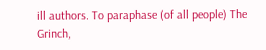ill authors. To paraphase (of all people) The Grinch,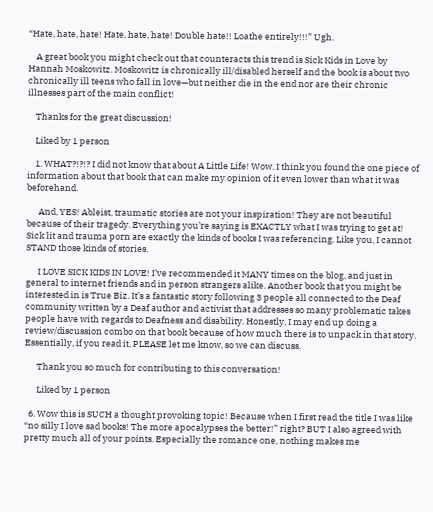“Hate, hate, hate! Hate, hate, hate! Double hate!! Loathe entirely!!!” Ugh.

    A great book you might check out that counteracts this trend is Sick Kids in Love by Hannah Moskowitz. Moskowitz is chronically ill/disabled herself and the book is about two chronically ill teens who fall in love—but neither die in the end nor are their chronic illnesses part of the main conflict!

    Thanks for the great discussion!

    Liked by 1 person

    1. WHAT?!?!? I did not know that about A Little Life! Wow. I think you found the one piece of information about that book that can make my opinion of it even lower than what it was beforehand.

      And, YES! Ableist, traumatic stories are not your inspiration! They are not beautiful because of their tragedy. Everything you’re saying is EXACTLY what I was trying to get at! Sick lit and trauma porn are exactly the kinds of books I was referencing. Like you, I cannot STAND those kinds of stories.

      I LOVE SICK KIDS IN LOVE! I’ve recommended it MANY times on the blog, and just in general to internet friends and in person strangers alike. Another book that you might be interested in is True Biz. It’s a fantastic story following 3 people all connected to the Deaf community written by a Deaf author and activist that addresses so many problematic takes people have with regards to Deafness and disability. Honestly, I may end up doing a review/discussion combo on that book because of how much there is to unpack in that story. Essentially, if you read it, PLEASE let me know, so we can discuss.

      Thank you so much for contributing to this conversation!

      Liked by 1 person

  6. Wow this is SUCH a thought provoking topic! Because when I first read the title I was like “no silly I love sad books! The more apocalypses the better!” right? BUT I also agreed with pretty much all of your points. Especially the romance one, nothing makes me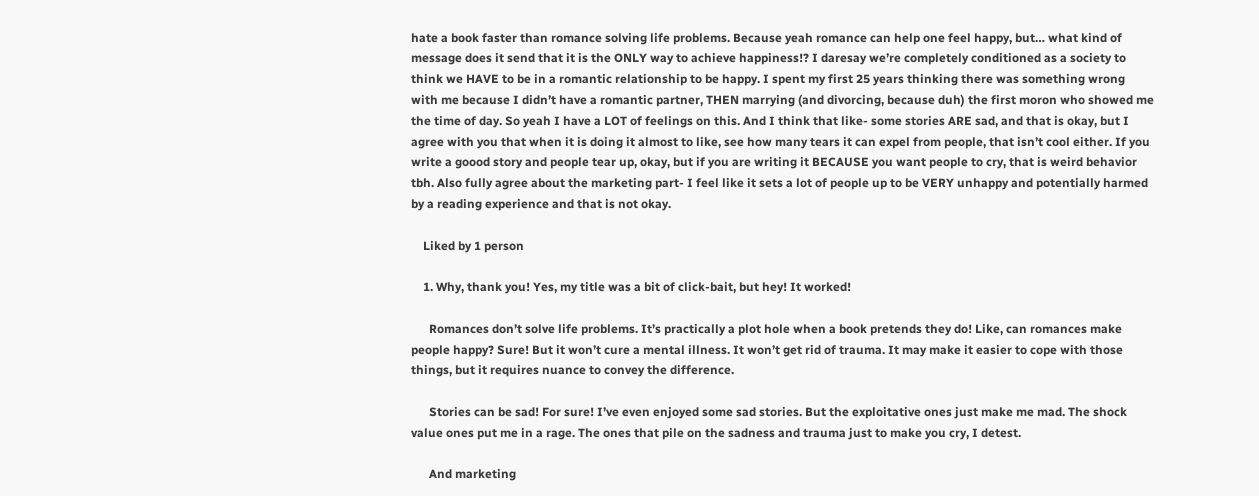hate a book faster than romance solving life problems. Because yeah romance can help one feel happy, but… what kind of message does it send that it is the ONLY way to achieve happiness!? I daresay we’re completely conditioned as a society to think we HAVE to be in a romantic relationship to be happy. I spent my first 25 years thinking there was something wrong with me because I didn’t have a romantic partner, THEN marrying (and divorcing, because duh) the first moron who showed me the time of day. So yeah I have a LOT of feelings on this. And I think that like- some stories ARE sad, and that is okay, but I agree with you that when it is doing it almost to like, see how many tears it can expel from people, that isn’t cool either. If you write a goood story and people tear up, okay, but if you are writing it BECAUSE you want people to cry, that is weird behavior tbh. Also fully agree about the marketing part- I feel like it sets a lot of people up to be VERY unhappy and potentially harmed by a reading experience and that is not okay.

    Liked by 1 person

    1. Why, thank you! Yes, my title was a bit of click-bait, but hey! It worked!

      Romances don’t solve life problems. It’s practically a plot hole when a book pretends they do! Like, can romances make people happy? Sure! But it won’t cure a mental illness. It won’t get rid of trauma. It may make it easier to cope with those things, but it requires nuance to convey the difference.

      Stories can be sad! For sure! I’ve even enjoyed some sad stories. But the exploitative ones just make me mad. The shock value ones put me in a rage. The ones that pile on the sadness and trauma just to make you cry, I detest.

      And marketing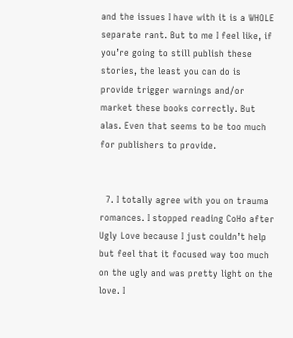and the issues I have with it is a WHOLE separate rant. But to me I feel like, if you’re going to still publish these stories, the least you can do is provide trigger warnings and/or market these books correctly. But alas. Even that seems to be too much for publishers to provide.


  7. I totally agree with you on trauma romances. I stopped reading CoHo after Ugly Love because I just couldn’t help but feel that it focused way too much on the ugly and was pretty light on the love. I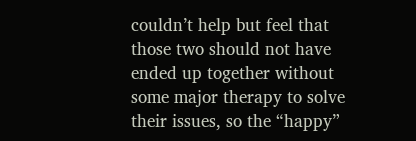couldn’t help but feel that those two should not have ended up together without some major therapy to solve their issues, so the “happy”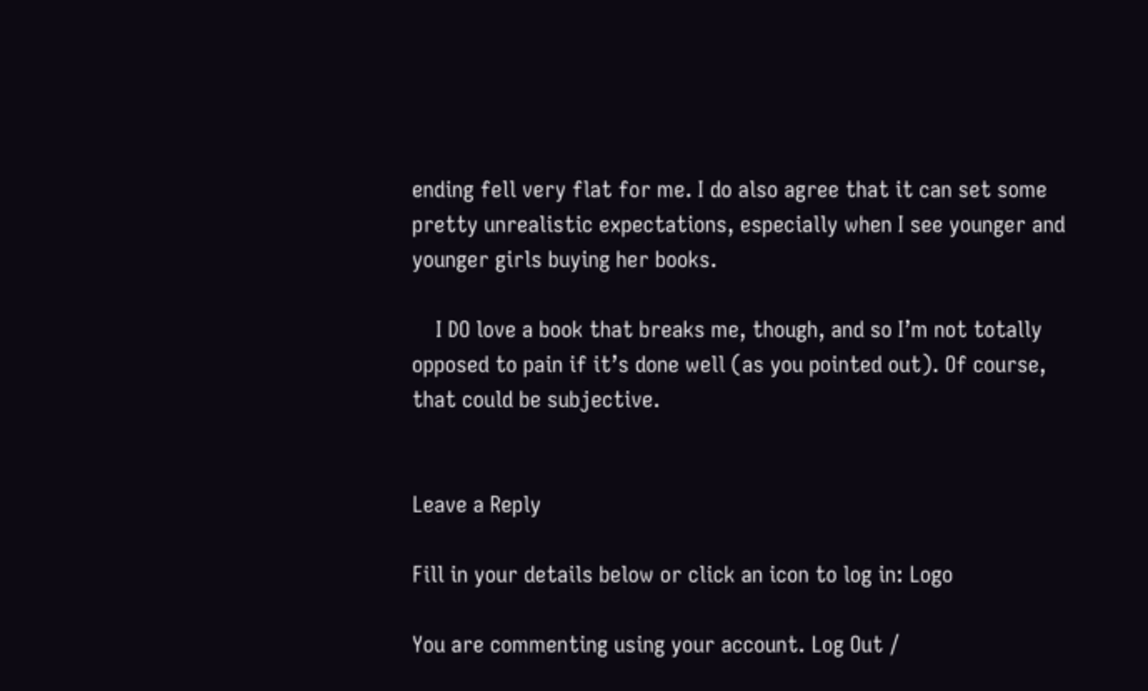ending fell very flat for me. I do also agree that it can set some pretty unrealistic expectations, especially when I see younger and younger girls buying her books.

    I DO love a book that breaks me, though, and so I’m not totally opposed to pain if it’s done well (as you pointed out). Of course, that could be subjective.


Leave a Reply

Fill in your details below or click an icon to log in: Logo

You are commenting using your account. Log Out /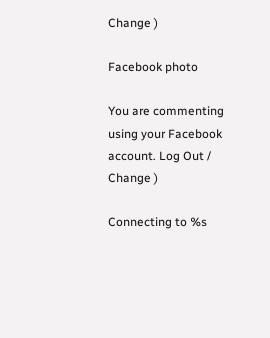Change )

Facebook photo

You are commenting using your Facebook account. Log Out /  Change )

Connecting to %s